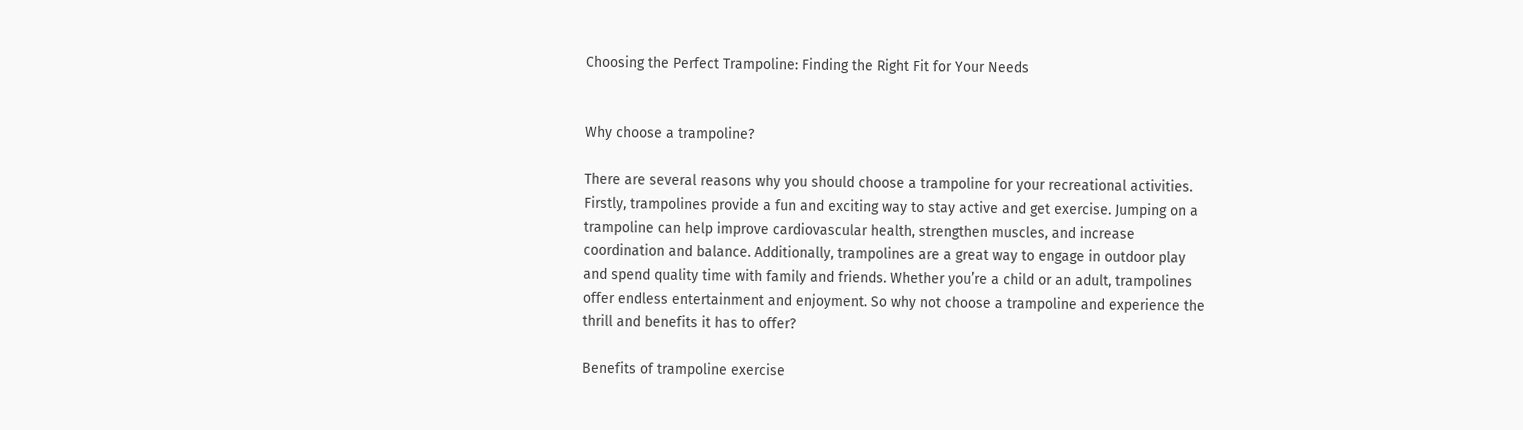Choosing the Perfect Trampoline: Finding the Right Fit for Your Needs


Why choose a trampoline?

There are several reasons why you should choose a trampoline for your recreational activities. Firstly, trampolines provide a fun and exciting way to stay active and get exercise. Jumping on a trampoline can help improve cardiovascular health, strengthen muscles, and increase coordination and balance. Additionally, trampolines are a great way to engage in outdoor play and spend quality time with family and friends. Whether you’re a child or an adult, trampolines offer endless entertainment and enjoyment. So why not choose a trampoline and experience the thrill and benefits it has to offer?

Benefits of trampoline exercise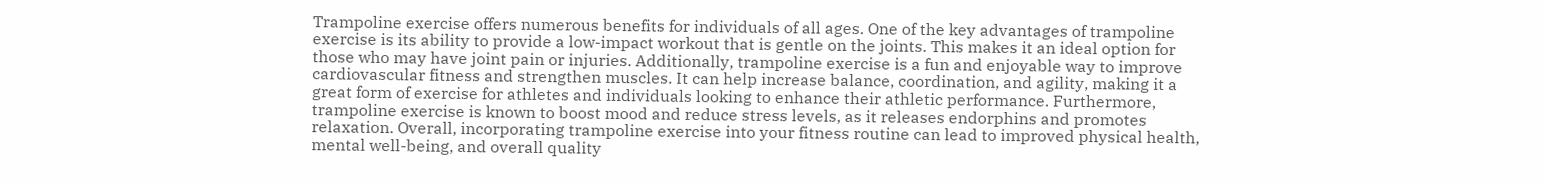Trampoline exercise offers numerous benefits for individuals of all ages. One of the key advantages of trampoline exercise is its ability to provide a low-impact workout that is gentle on the joints. This makes it an ideal option for those who may have joint pain or injuries. Additionally, trampoline exercise is a fun and enjoyable way to improve cardiovascular fitness and strengthen muscles. It can help increase balance, coordination, and agility, making it a great form of exercise for athletes and individuals looking to enhance their athletic performance. Furthermore, trampoline exercise is known to boost mood and reduce stress levels, as it releases endorphins and promotes relaxation. Overall, incorporating trampoline exercise into your fitness routine can lead to improved physical health, mental well-being, and overall quality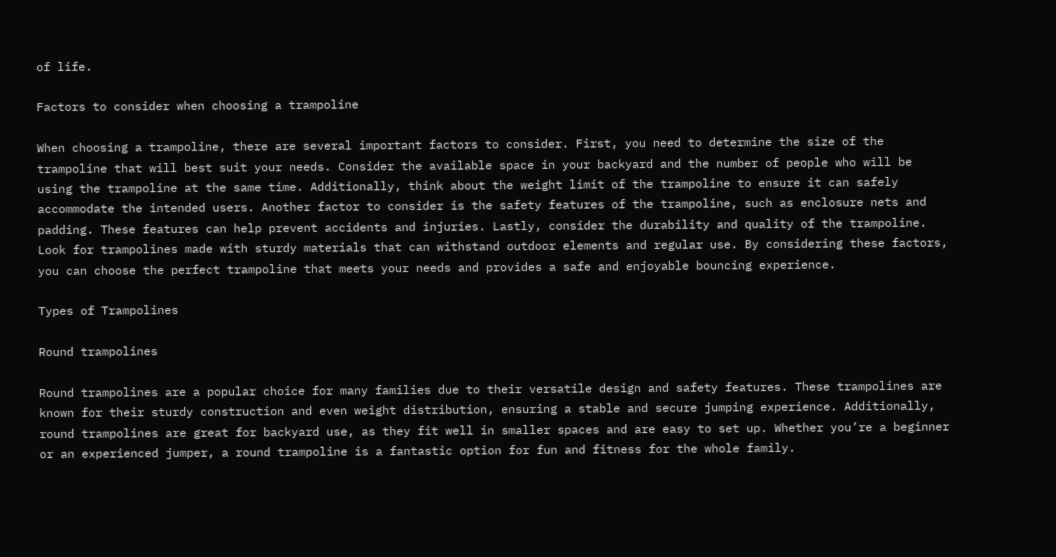of life.

Factors to consider when choosing a trampoline

When choosing a trampoline, there are several important factors to consider. First, you need to determine the size of the trampoline that will best suit your needs. Consider the available space in your backyard and the number of people who will be using the trampoline at the same time. Additionally, think about the weight limit of the trampoline to ensure it can safely accommodate the intended users. Another factor to consider is the safety features of the trampoline, such as enclosure nets and padding. These features can help prevent accidents and injuries. Lastly, consider the durability and quality of the trampoline. Look for trampolines made with sturdy materials that can withstand outdoor elements and regular use. By considering these factors, you can choose the perfect trampoline that meets your needs and provides a safe and enjoyable bouncing experience.

Types of Trampolines

Round trampolines

Round trampolines are a popular choice for many families due to their versatile design and safety features. These trampolines are known for their sturdy construction and even weight distribution, ensuring a stable and secure jumping experience. Additionally, round trampolines are great for backyard use, as they fit well in smaller spaces and are easy to set up. Whether you’re a beginner or an experienced jumper, a round trampoline is a fantastic option for fun and fitness for the whole family.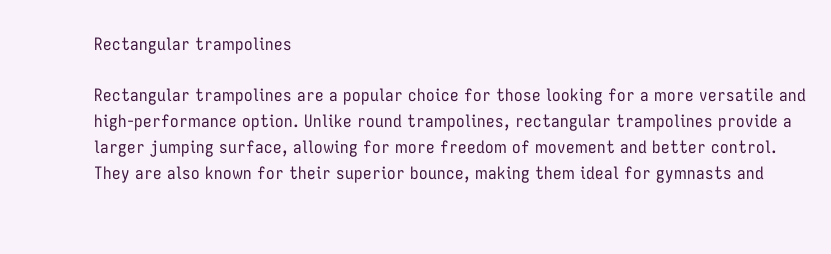Rectangular trampolines

Rectangular trampolines are a popular choice for those looking for a more versatile and high-performance option. Unlike round trampolines, rectangular trampolines provide a larger jumping surface, allowing for more freedom of movement and better control. They are also known for their superior bounce, making them ideal for gymnasts and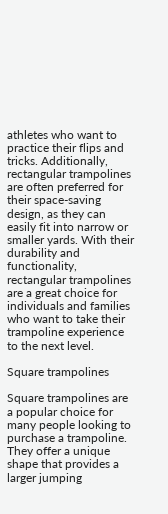athletes who want to practice their flips and tricks. Additionally, rectangular trampolines are often preferred for their space-saving design, as they can easily fit into narrow or smaller yards. With their durability and functionality, rectangular trampolines are a great choice for individuals and families who want to take their trampoline experience to the next level.

Square trampolines

Square trampolines are a popular choice for many people looking to purchase a trampoline. They offer a unique shape that provides a larger jumping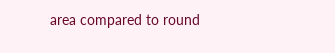area compared to round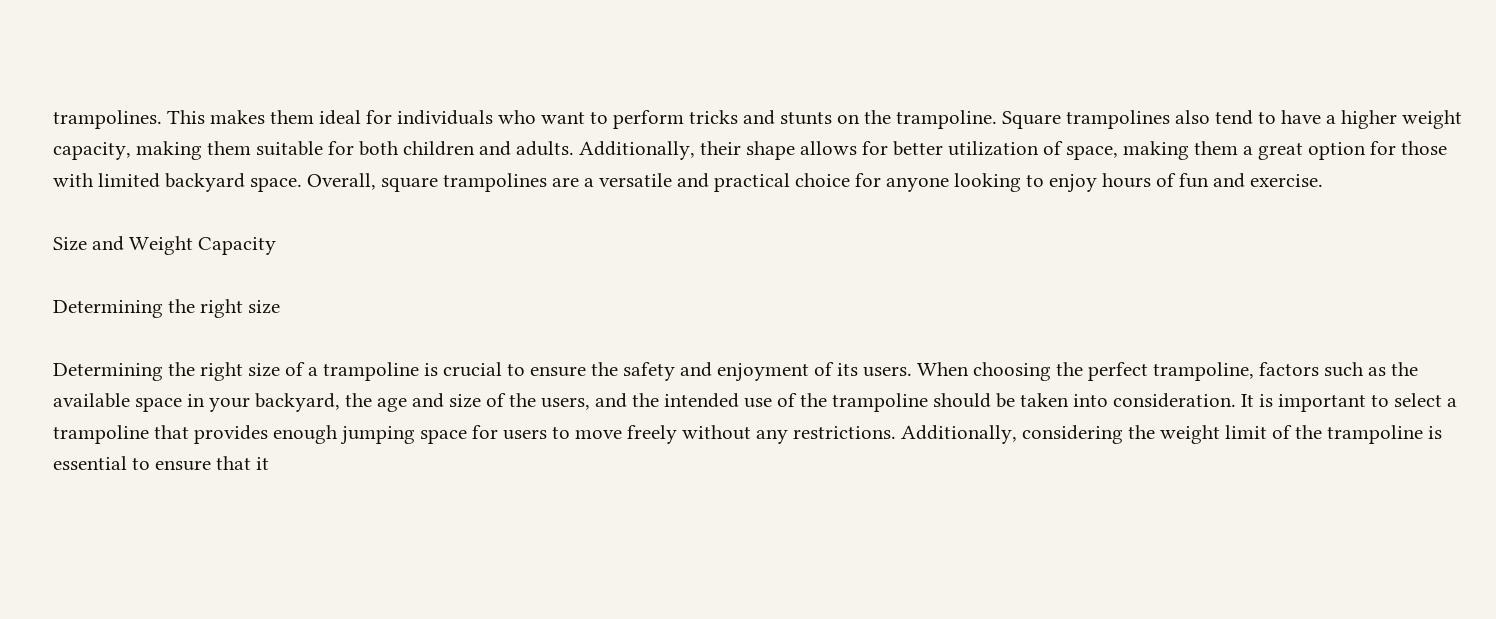trampolines. This makes them ideal for individuals who want to perform tricks and stunts on the trampoline. Square trampolines also tend to have a higher weight capacity, making them suitable for both children and adults. Additionally, their shape allows for better utilization of space, making them a great option for those with limited backyard space. Overall, square trampolines are a versatile and practical choice for anyone looking to enjoy hours of fun and exercise.

Size and Weight Capacity

Determining the right size

Determining the right size of a trampoline is crucial to ensure the safety and enjoyment of its users. When choosing the perfect trampoline, factors such as the available space in your backyard, the age and size of the users, and the intended use of the trampoline should be taken into consideration. It is important to select a trampoline that provides enough jumping space for users to move freely without any restrictions. Additionally, considering the weight limit of the trampoline is essential to ensure that it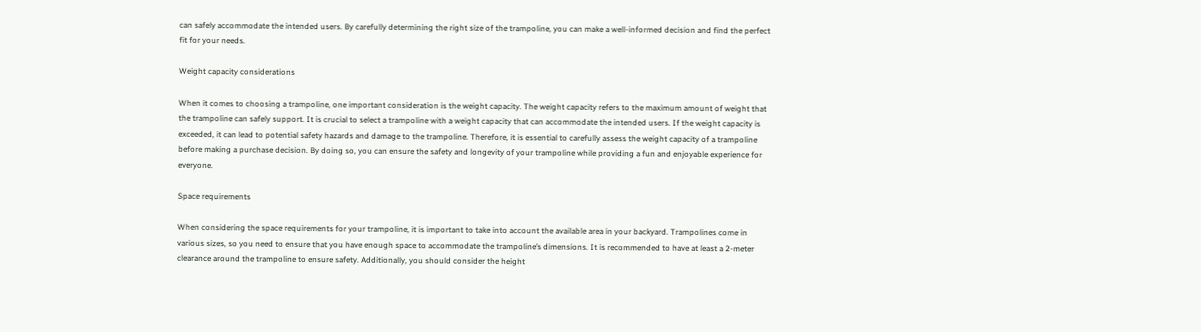can safely accommodate the intended users. By carefully determining the right size of the trampoline, you can make a well-informed decision and find the perfect fit for your needs.

Weight capacity considerations

When it comes to choosing a trampoline, one important consideration is the weight capacity. The weight capacity refers to the maximum amount of weight that the trampoline can safely support. It is crucial to select a trampoline with a weight capacity that can accommodate the intended users. If the weight capacity is exceeded, it can lead to potential safety hazards and damage to the trampoline. Therefore, it is essential to carefully assess the weight capacity of a trampoline before making a purchase decision. By doing so, you can ensure the safety and longevity of your trampoline while providing a fun and enjoyable experience for everyone.

Space requirements

When considering the space requirements for your trampoline, it is important to take into account the available area in your backyard. Trampolines come in various sizes, so you need to ensure that you have enough space to accommodate the trampoline’s dimensions. It is recommended to have at least a 2-meter clearance around the trampoline to ensure safety. Additionally, you should consider the height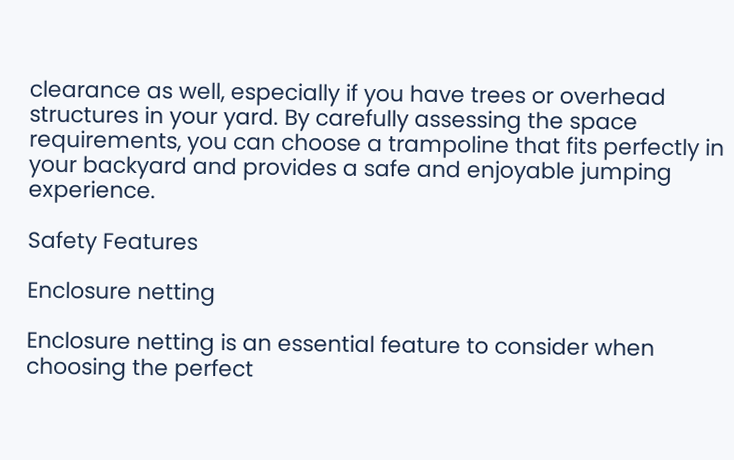clearance as well, especially if you have trees or overhead structures in your yard. By carefully assessing the space requirements, you can choose a trampoline that fits perfectly in your backyard and provides a safe and enjoyable jumping experience.

Safety Features

Enclosure netting

Enclosure netting is an essential feature to consider when choosing the perfect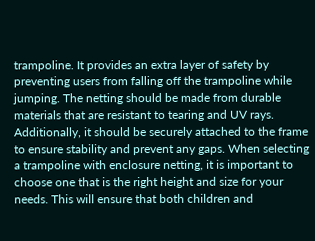trampoline. It provides an extra layer of safety by preventing users from falling off the trampoline while jumping. The netting should be made from durable materials that are resistant to tearing and UV rays. Additionally, it should be securely attached to the frame to ensure stability and prevent any gaps. When selecting a trampoline with enclosure netting, it is important to choose one that is the right height and size for your needs. This will ensure that both children and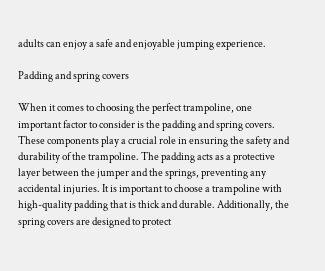adults can enjoy a safe and enjoyable jumping experience.

Padding and spring covers

When it comes to choosing the perfect trampoline, one important factor to consider is the padding and spring covers. These components play a crucial role in ensuring the safety and durability of the trampoline. The padding acts as a protective layer between the jumper and the springs, preventing any accidental injuries. It is important to choose a trampoline with high-quality padding that is thick and durable. Additionally, the spring covers are designed to protect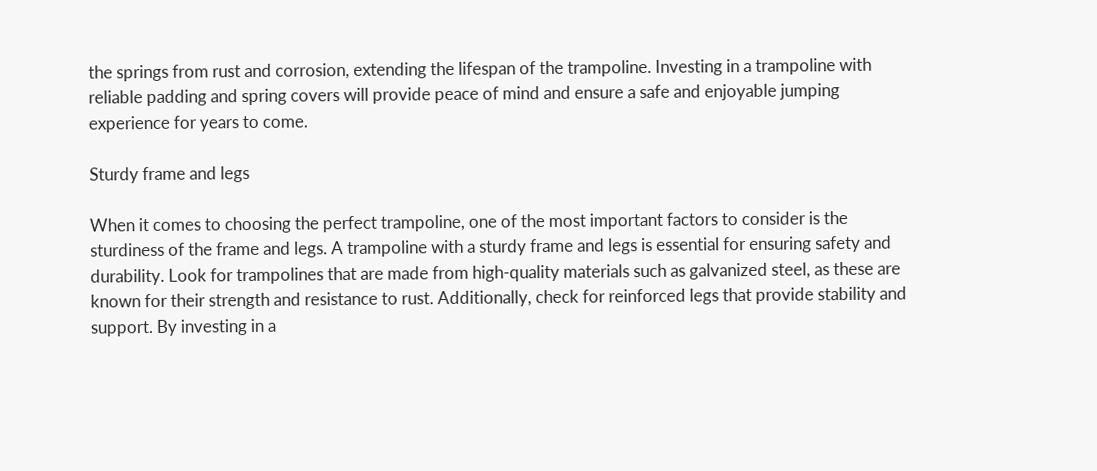the springs from rust and corrosion, extending the lifespan of the trampoline. Investing in a trampoline with reliable padding and spring covers will provide peace of mind and ensure a safe and enjoyable jumping experience for years to come.

Sturdy frame and legs

When it comes to choosing the perfect trampoline, one of the most important factors to consider is the sturdiness of the frame and legs. A trampoline with a sturdy frame and legs is essential for ensuring safety and durability. Look for trampolines that are made from high-quality materials such as galvanized steel, as these are known for their strength and resistance to rust. Additionally, check for reinforced legs that provide stability and support. By investing in a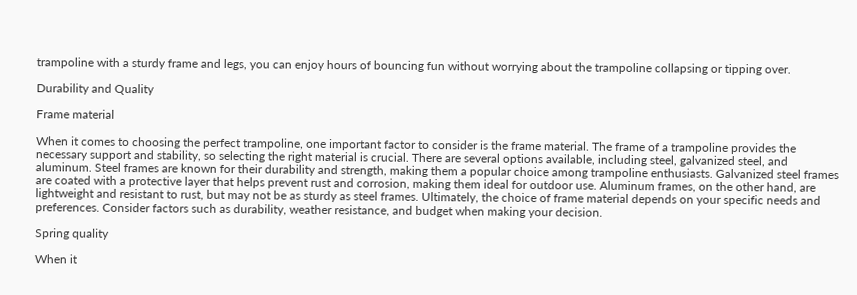trampoline with a sturdy frame and legs, you can enjoy hours of bouncing fun without worrying about the trampoline collapsing or tipping over.

Durability and Quality

Frame material

When it comes to choosing the perfect trampoline, one important factor to consider is the frame material. The frame of a trampoline provides the necessary support and stability, so selecting the right material is crucial. There are several options available, including steel, galvanized steel, and aluminum. Steel frames are known for their durability and strength, making them a popular choice among trampoline enthusiasts. Galvanized steel frames are coated with a protective layer that helps prevent rust and corrosion, making them ideal for outdoor use. Aluminum frames, on the other hand, are lightweight and resistant to rust, but may not be as sturdy as steel frames. Ultimately, the choice of frame material depends on your specific needs and preferences. Consider factors such as durability, weather resistance, and budget when making your decision.

Spring quality

When it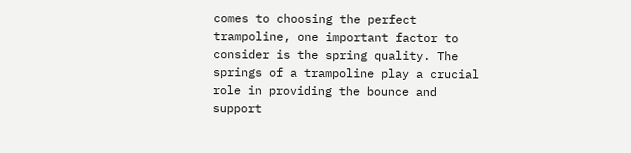comes to choosing the perfect trampoline, one important factor to consider is the spring quality. The springs of a trampoline play a crucial role in providing the bounce and support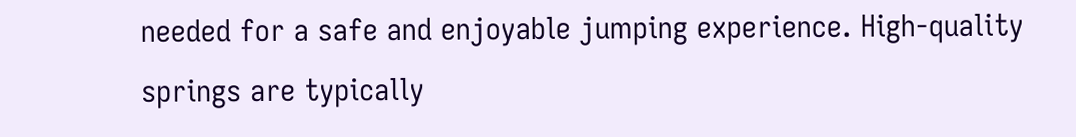needed for a safe and enjoyable jumping experience. High-quality springs are typically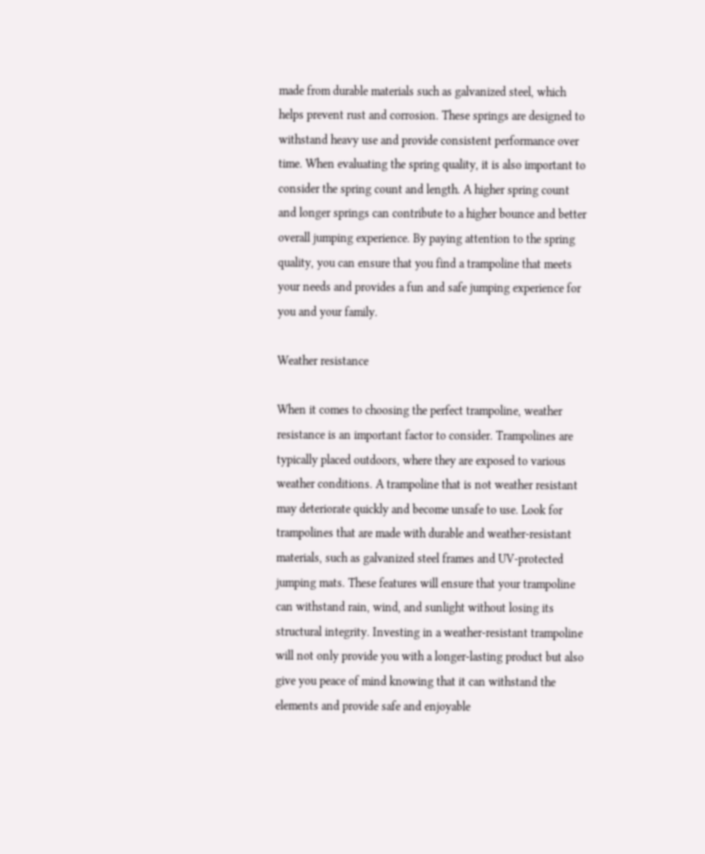made from durable materials such as galvanized steel, which helps prevent rust and corrosion. These springs are designed to withstand heavy use and provide consistent performance over time. When evaluating the spring quality, it is also important to consider the spring count and length. A higher spring count and longer springs can contribute to a higher bounce and better overall jumping experience. By paying attention to the spring quality, you can ensure that you find a trampoline that meets your needs and provides a fun and safe jumping experience for you and your family.

Weather resistance

When it comes to choosing the perfect trampoline, weather resistance is an important factor to consider. Trampolines are typically placed outdoors, where they are exposed to various weather conditions. A trampoline that is not weather resistant may deteriorate quickly and become unsafe to use. Look for trampolines that are made with durable and weather-resistant materials, such as galvanized steel frames and UV-protected jumping mats. These features will ensure that your trampoline can withstand rain, wind, and sunlight without losing its structural integrity. Investing in a weather-resistant trampoline will not only provide you with a longer-lasting product but also give you peace of mind knowing that it can withstand the elements and provide safe and enjoyable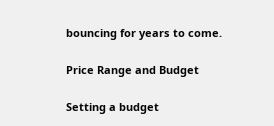bouncing for years to come.

Price Range and Budget

Setting a budget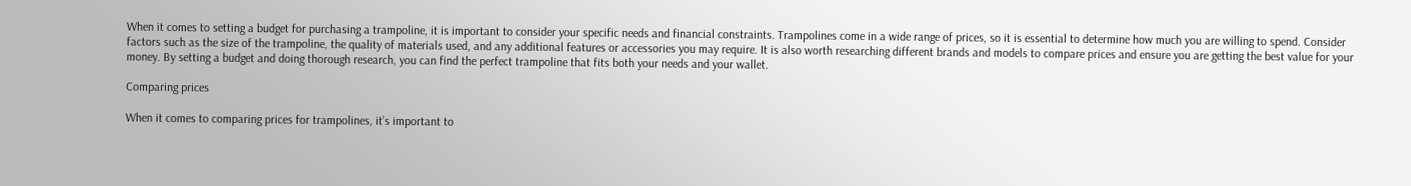When it comes to setting a budget for purchasing a trampoline, it is important to consider your specific needs and financial constraints. Trampolines come in a wide range of prices, so it is essential to determine how much you are willing to spend. Consider factors such as the size of the trampoline, the quality of materials used, and any additional features or accessories you may require. It is also worth researching different brands and models to compare prices and ensure you are getting the best value for your money. By setting a budget and doing thorough research, you can find the perfect trampoline that fits both your needs and your wallet.

Comparing prices

When it comes to comparing prices for trampolines, it’s important to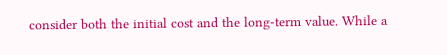consider both the initial cost and the long-term value. While a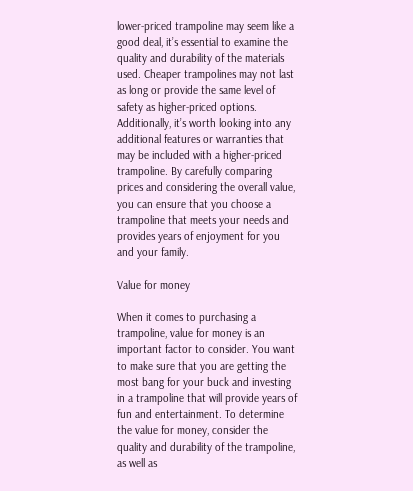lower-priced trampoline may seem like a good deal, it’s essential to examine the quality and durability of the materials used. Cheaper trampolines may not last as long or provide the same level of safety as higher-priced options. Additionally, it’s worth looking into any additional features or warranties that may be included with a higher-priced trampoline. By carefully comparing prices and considering the overall value, you can ensure that you choose a trampoline that meets your needs and provides years of enjoyment for you and your family.

Value for money

When it comes to purchasing a trampoline, value for money is an important factor to consider. You want to make sure that you are getting the most bang for your buck and investing in a trampoline that will provide years of fun and entertainment. To determine the value for money, consider the quality and durability of the trampoline, as well as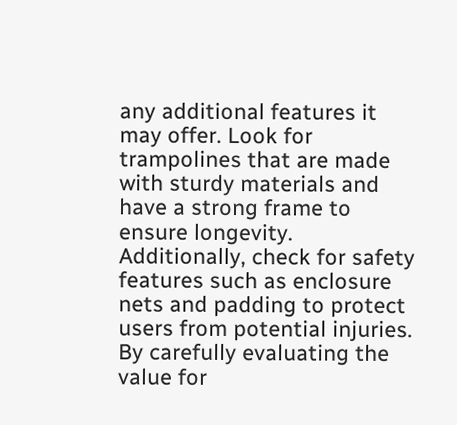any additional features it may offer. Look for trampolines that are made with sturdy materials and have a strong frame to ensure longevity. Additionally, check for safety features such as enclosure nets and padding to protect users from potential injuries. By carefully evaluating the value for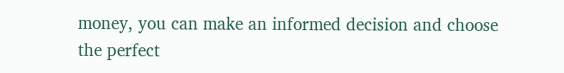money, you can make an informed decision and choose the perfect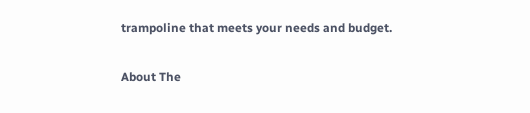trampoline that meets your needs and budget.

About The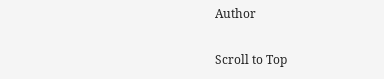Author

Scroll to Top